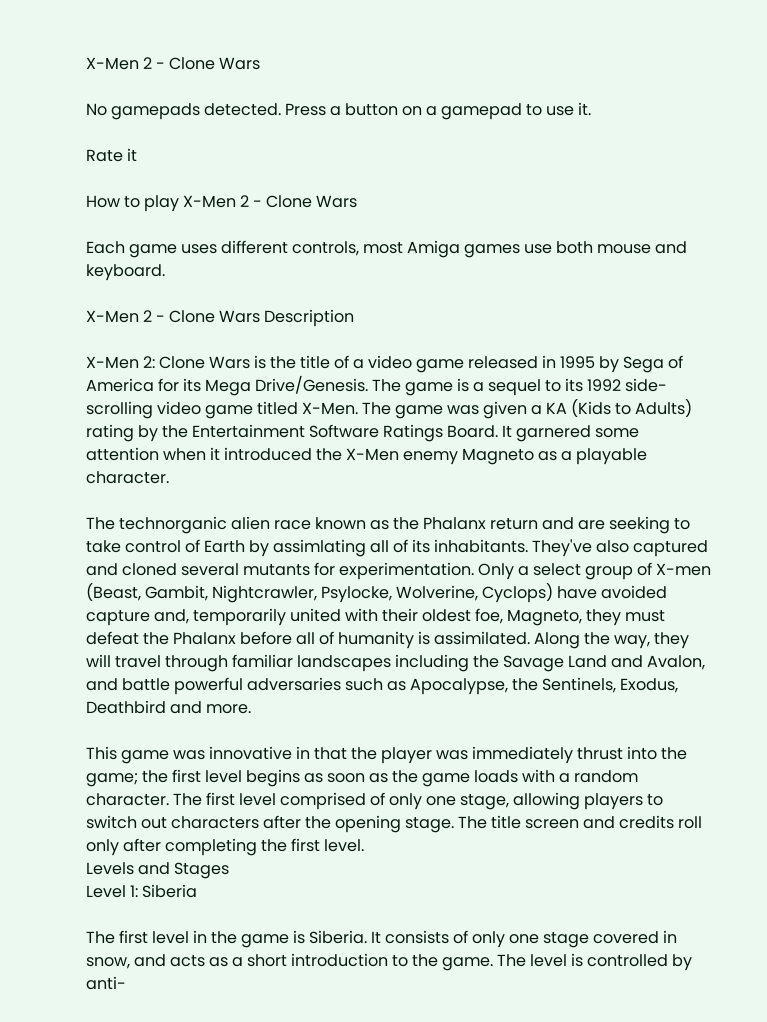X-Men 2 - Clone Wars

No gamepads detected. Press a button on a gamepad to use it.

Rate it

How to play X-Men 2 - Clone Wars

Each game uses different controls, most Amiga games use both mouse and keyboard.

X-Men 2 - Clone Wars Description

X-Men 2: Clone Wars is the title of a video game released in 1995 by Sega of America for its Mega Drive/Genesis. The game is a sequel to its 1992 side-scrolling video game titled X-Men. The game was given a KA (Kids to Adults) rating by the Entertainment Software Ratings Board. It garnered some attention when it introduced the X-Men enemy Magneto as a playable character.

The technorganic alien race known as the Phalanx return and are seeking to take control of Earth by assimlating all of its inhabitants. They've also captured and cloned several mutants for experimentation. Only a select group of X-men (Beast, Gambit, Nightcrawler, Psylocke, Wolverine, Cyclops) have avoided capture and, temporarily united with their oldest foe, Magneto, they must defeat the Phalanx before all of humanity is assimilated. Along the way, they will travel through familiar landscapes including the Savage Land and Avalon, and battle powerful adversaries such as Apocalypse, the Sentinels, Exodus, Deathbird and more.

This game was innovative in that the player was immediately thrust into the game; the first level begins as soon as the game loads with a random character. The first level comprised of only one stage, allowing players to switch out characters after the opening stage. The title screen and credits roll only after completing the first level.
Levels and Stages
Level 1: Siberia

The first level in the game is Siberia. It consists of only one stage covered in snow, and acts as a short introduction to the game. The level is controlled by anti-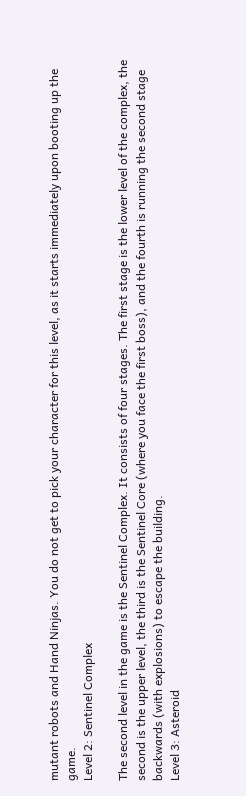mutant robots and Hand Ninjas. You do not get to pick your character for this level, as it starts immediately upon booting up the game.
Level 2: Sentinel Complex

The second level in the game is the Sentinel Complex. It consists of four stages. The first stage is the lower level of the complex, the second is the upper level, the third is the Sentinel Core (where you face the first boss), and the fourth is running the second stage backwards (with explosions) to escape the building.
Level 3: Asteroid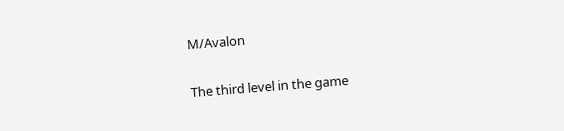M/Avalon

The third level in the game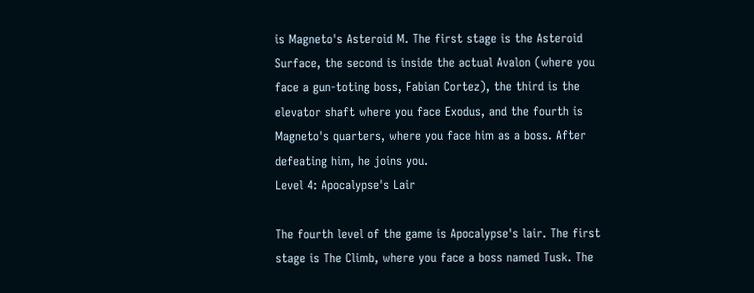is Magneto's Asteroid M. The first stage is the Asteroid Surface, the second is inside the actual Avalon (where you face a gun-toting boss, Fabian Cortez), the third is the elevator shaft where you face Exodus, and the fourth is Magneto's quarters, where you face him as a boss. After defeating him, he joins you.
Level 4: Apocalypse's Lair

The fourth level of the game is Apocalypse's lair. The first stage is The Climb, where you face a boss named Tusk. The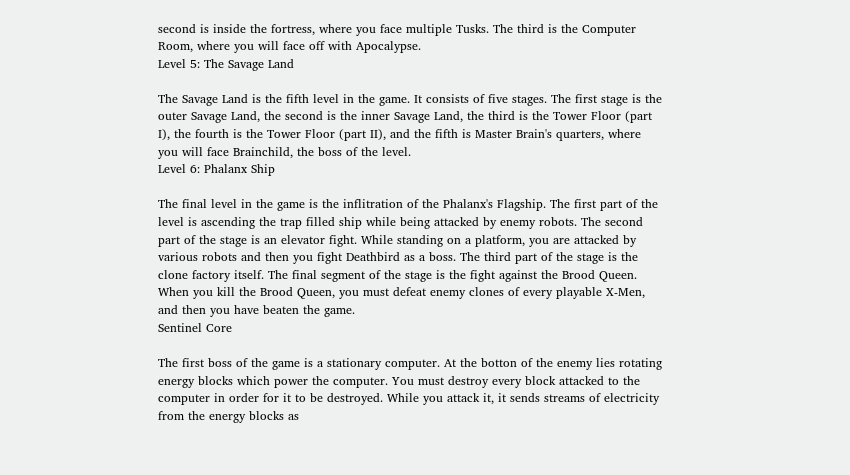second is inside the fortress, where you face multiple Tusks. The third is the Computer Room, where you will face off with Apocalypse.
Level 5: The Savage Land

The Savage Land is the fifth level in the game. It consists of five stages. The first stage is the outer Savage Land, the second is the inner Savage Land, the third is the Tower Floor (part I), the fourth is the Tower Floor (part II), and the fifth is Master Brain's quarters, where you will face Brainchild, the boss of the level.
Level 6: Phalanx Ship

The final level in the game is the inflitration of the Phalanx's Flagship. The first part of the level is ascending the trap filled ship while being attacked by enemy robots. The second part of the stage is an elevator fight. While standing on a platform, you are attacked by various robots and then you fight Deathbird as a boss. The third part of the stage is the clone factory itself. The final segment of the stage is the fight against the Brood Queen. When you kill the Brood Queen, you must defeat enemy clones of every playable X-Men, and then you have beaten the game.
Sentinel Core

The first boss of the game is a stationary computer. At the botton of the enemy lies rotating energy blocks which power the computer. You must destroy every block attacked to the computer in order for it to be destroyed. While you attack it, it sends streams of electricity from the energy blocks as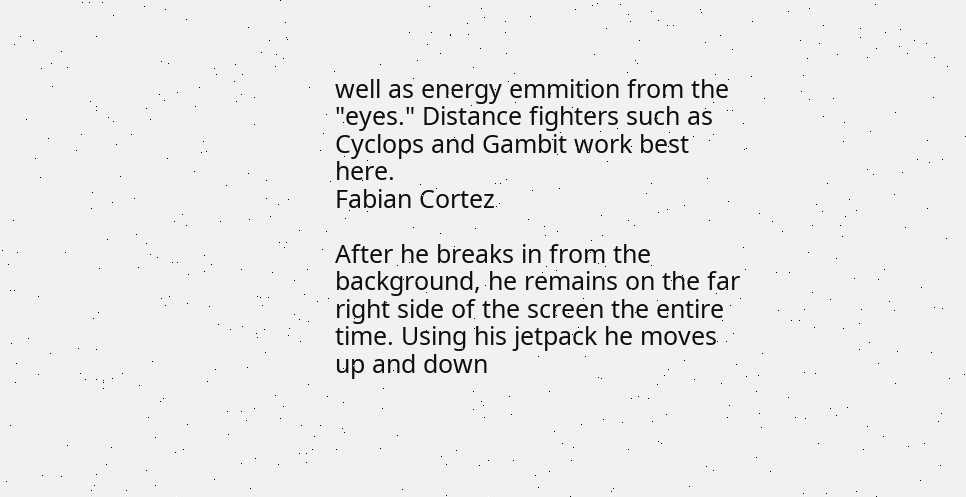well as energy emmition from the "eyes." Distance fighters such as Cyclops and Gambit work best here.
Fabian Cortez

After he breaks in from the background, he remains on the far right side of the screen the entire time. Using his jetpack he moves up and down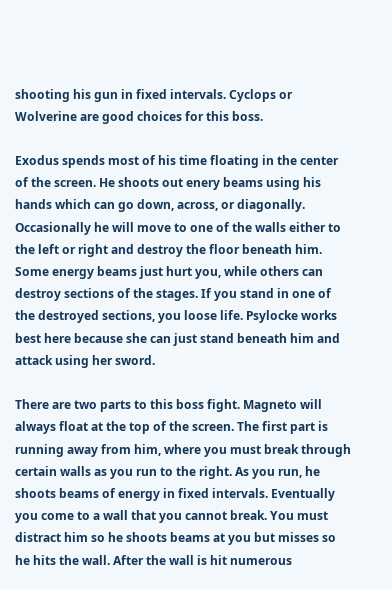shooting his gun in fixed intervals. Cyclops or Wolverine are good choices for this boss.

Exodus spends most of his time floating in the center of the screen. He shoots out enery beams using his hands which can go down, across, or diagonally. Occasionally he will move to one of the walls either to the left or right and destroy the floor beneath him. Some energy beams just hurt you, while others can destroy sections of the stages. If you stand in one of the destroyed sections, you loose life. Psylocke works best here because she can just stand beneath him and attack using her sword.

There are two parts to this boss fight. Magneto will always float at the top of the screen. The first part is running away from him, where you must break through certain walls as you run to the right. As you run, he shoots beams of energy in fixed intervals. Eventually you come to a wall that you cannot break. You must distract him so he shoots beams at you but misses so he hits the wall. After the wall is hit numerous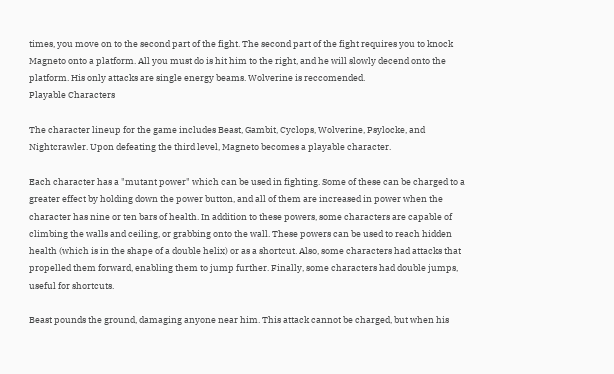times, you move on to the second part of the fight. The second part of the fight requires you to knock Magneto onto a platform. All you must do is hit him to the right, and he will slowly decend onto the platform. His only attacks are single energy beams. Wolverine is reccomended.
Playable Characters

The character lineup for the game includes Beast, Gambit, Cyclops, Wolverine, Psylocke, and Nightcrawler. Upon defeating the third level, Magneto becomes a playable character.

Each character has a "mutant power" which can be used in fighting. Some of these can be charged to a greater effect by holding down the power button, and all of them are increased in power when the character has nine or ten bars of health. In addition to these powers, some characters are capable of climbing the walls and ceiling, or grabbing onto the wall. These powers can be used to reach hidden health (which is in the shape of a double helix) or as a shortcut. Also, some characters had attacks that propelled them forward, enabling them to jump further. Finally, some characters had double jumps, useful for shortcuts.

Beast pounds the ground, damaging anyone near him. This attack cannot be charged, but when his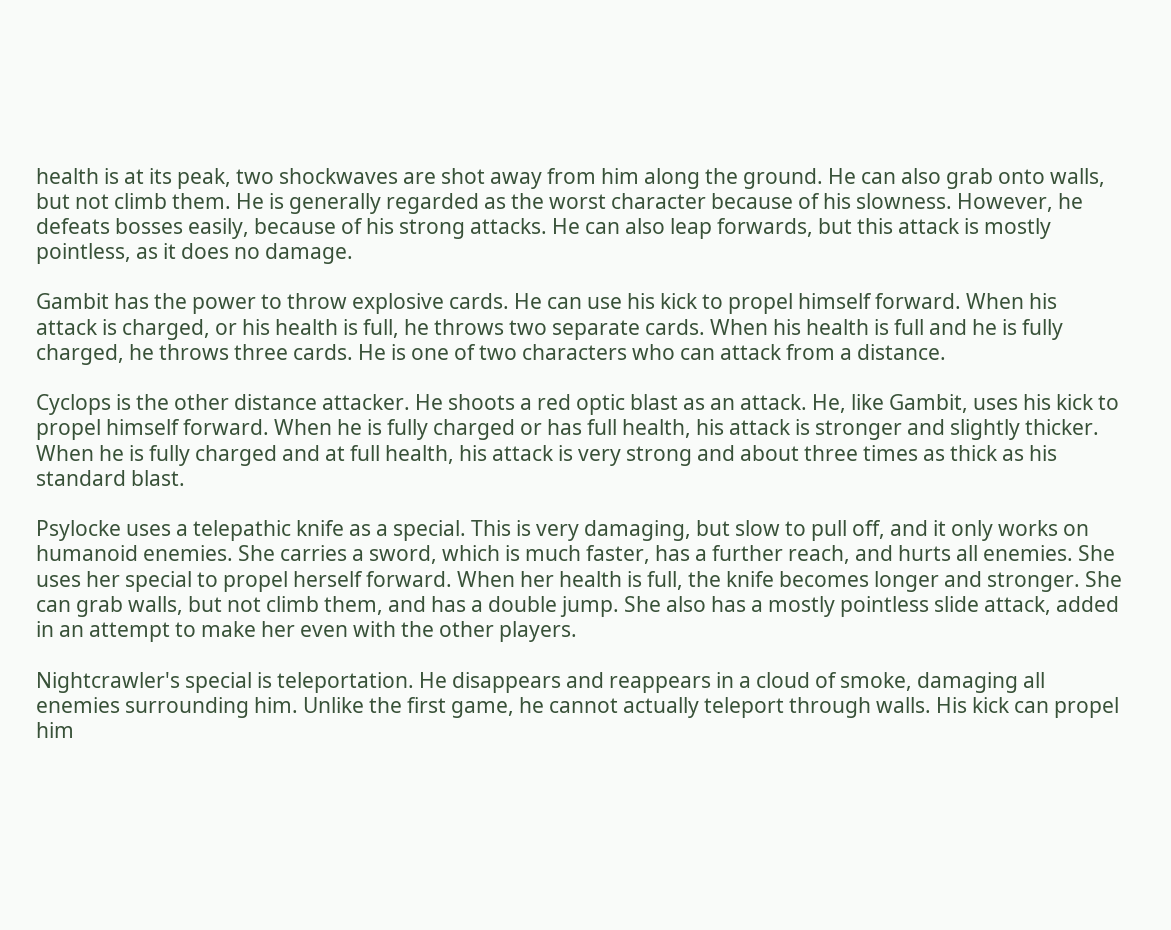health is at its peak, two shockwaves are shot away from him along the ground. He can also grab onto walls, but not climb them. He is generally regarded as the worst character because of his slowness. However, he defeats bosses easily, because of his strong attacks. He can also leap forwards, but this attack is mostly pointless, as it does no damage.

Gambit has the power to throw explosive cards. He can use his kick to propel himself forward. When his attack is charged, or his health is full, he throws two separate cards. When his health is full and he is fully charged, he throws three cards. He is one of two characters who can attack from a distance.

Cyclops is the other distance attacker. He shoots a red optic blast as an attack. He, like Gambit, uses his kick to propel himself forward. When he is fully charged or has full health, his attack is stronger and slightly thicker. When he is fully charged and at full health, his attack is very strong and about three times as thick as his standard blast.

Psylocke uses a telepathic knife as a special. This is very damaging, but slow to pull off, and it only works on humanoid enemies. She carries a sword, which is much faster, has a further reach, and hurts all enemies. She uses her special to propel herself forward. When her health is full, the knife becomes longer and stronger. She can grab walls, but not climb them, and has a double jump. She also has a mostly pointless slide attack, added in an attempt to make her even with the other players.

Nightcrawler's special is teleportation. He disappears and reappears in a cloud of smoke, damaging all enemies surrounding him. Unlike the first game, he cannot actually teleport through walls. His kick can propel him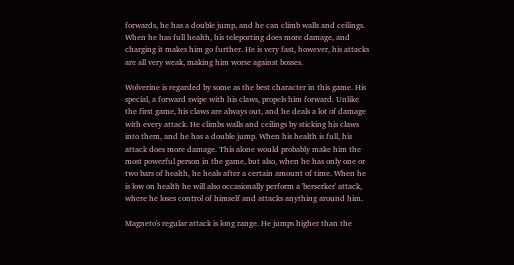forwards, he has a double jump, and he can climb walls and ceilings. When he has full health, his teleporting does more damage, and charging it makes him go further. He is very fast, however, his attacks are all very weak, making him worse against bosses.

Wolverine is regarded by some as the best character in this game. His special, a forward swipe with his claws, propels him forward. Unlike the first game, his claws are always out, and he deals a lot of damage with every attack. He climbs walls and ceilings by sticking his claws into them, and he has a double jump. When his health is full, his attack does more damage. This alone would probably make him the most powerful person in the game, but also, when he has only one or two bars of health, he heals after a certain amount of time. When he is low on health he will also occasionally perform a 'berserker' attack, where he loses control of himself and attacks anything around him.

Magneto's regular attack is long range. He jumps higher than the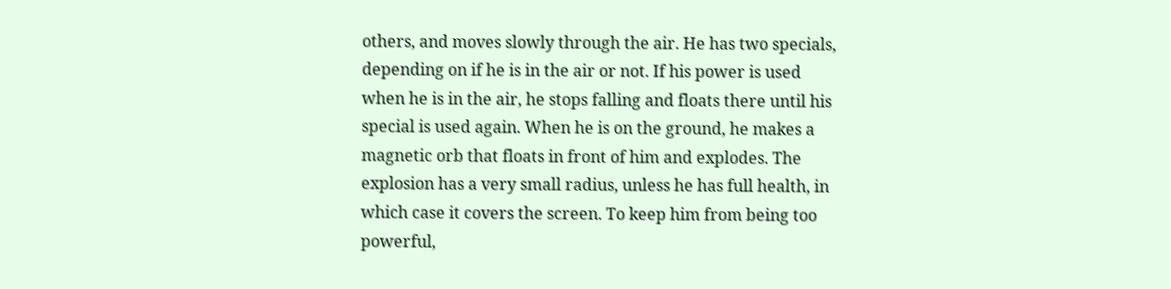others, and moves slowly through the air. He has two specials, depending on if he is in the air or not. If his power is used when he is in the air, he stops falling and floats there until his special is used again. When he is on the ground, he makes a magnetic orb that floats in front of him and explodes. The explosion has a very small radius, unless he has full health, in which case it covers the screen. To keep him from being too powerful,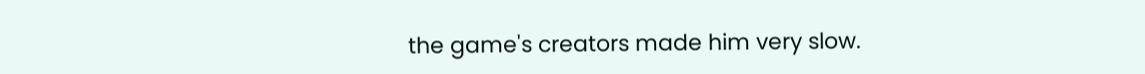the game's creators made him very slow.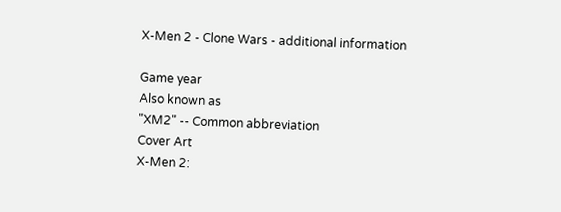X-Men 2 - Clone Wars - additional information

Game year
Also known as
"XM2" -- Common abbreviation
Cover Art
X-Men 2: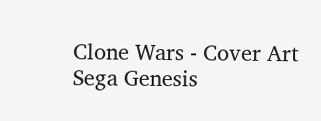Clone Wars - Cover Art Sega Genesis